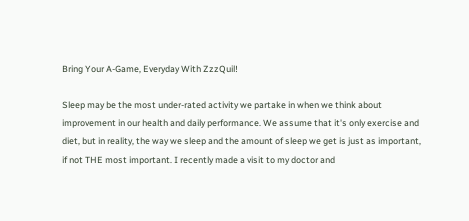Bring Your A-Game, Everyday With ZzzQuil!

Sleep may be the most under-rated activity we partake in when we think about improvement in our health and daily performance. We assume that it's only exercise and diet, but in reality, the way we sleep and the amount of sleep we get is just as important, if not THE most important. I recently made a visit to my doctor and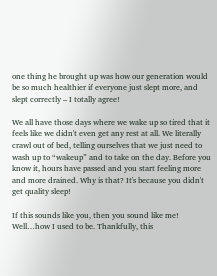one thing he brought up was how our generation would be so much healthier if everyone just slept more, and slept correctly – I totally agree!

We all have those days where we wake up so tired that it feels like we didn't even get any rest at all. We literally crawl out of bed, telling ourselves that we just need to wash up to “wakeup” and to take on the day. Before you know it, hours have passed and you start feeling more and more drained. Why is that? It's because you didn't get quality sleep!

If this sounds like you, then you sound like me! Well…how I used to be. Thankfully, this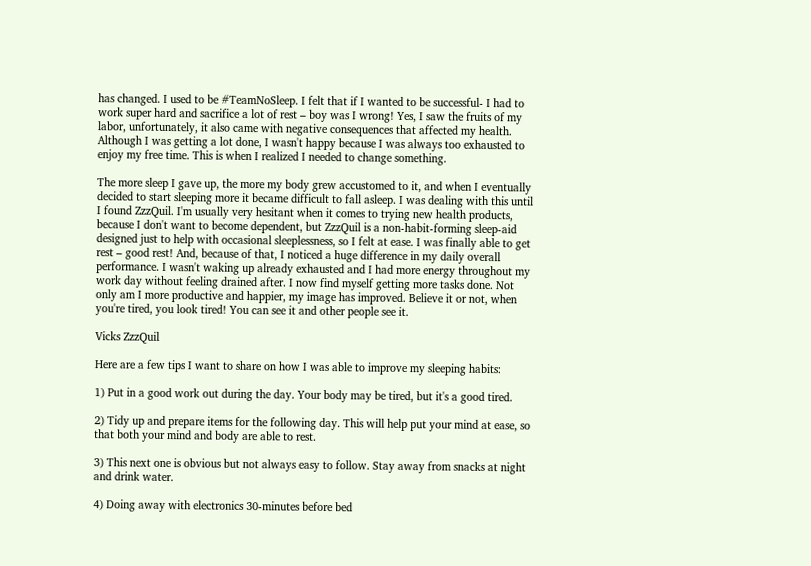has changed. I used to be #TeamNoSleep. I felt that if I wanted to be successful- I had to work super hard and sacrifice a lot of rest – boy was I wrong! Yes, I saw the fruits of my labor, unfortunately, it also came with negative consequences that affected my health. Although I was getting a lot done, I wasn't happy because I was always too exhausted to enjoy my free time. This is when I realized I needed to change something.

The more sleep I gave up, the more my body grew accustomed to it, and when I eventually decided to start sleeping more it became difficult to fall asleep. I was dealing with this until I found ZzzQuil. I'm usually very hesitant when it comes to trying new health products, because I don't want to become dependent, but ZzzQuil is a non-habit-forming sleep-aid designed just to help with occasional sleeplessness, so I felt at ease. I was finally able to get rest – good rest! And, because of that, I noticed a huge difference in my daily overall performance. I wasn't waking up already exhausted and I had more energy throughout my work day without feeling drained after. I now find myself getting more tasks done. Not only am I more productive and happier, my image has improved. Believe it or not, when you're tired, you look tired! You can see it and other people see it.

Vicks ZzzQuil

Here are a few tips I want to share on how I was able to improve my sleeping habits:

1) Put in a good work out during the day. Your body may be tired, but it's a good tired.

2) Tidy up and prepare items for the following day. This will help put your mind at ease, so that both your mind and body are able to rest.

3) This next one is obvious but not always easy to follow. Stay away from snacks at night and drink water.

4) Doing away with electronics 30-minutes before bed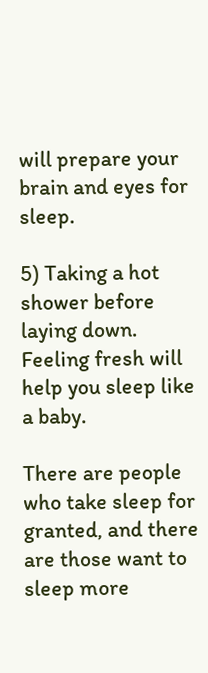will prepare your brain and eyes for sleep.

5) Taking a hot shower before laying down. Feeling fresh will help you sleep like a baby.

There are people who take sleep for granted, and there are those want to sleep more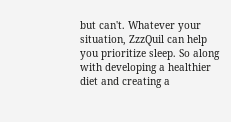but can't. Whatever your situation, ZzzQuil can help you prioritize sleep. So along with developing a healthier diet and creating a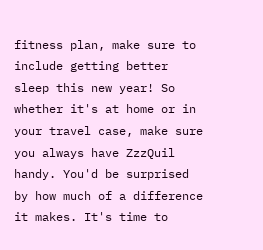fitness plan, make sure to include getting better sleep this new year! So whether it's at home or in your travel case, make sure you always have ZzzQuil handy. You'd be surprised by how much of a difference it makes. It's time to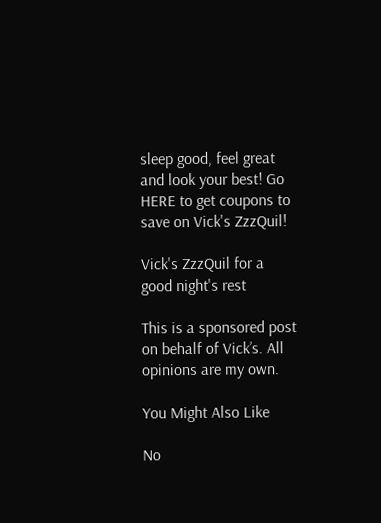sleep good, feel great and look your best! Go HERE to get coupons to save on Vick's ZzzQuil!

Vick's ZzzQuil for a good night's rest

This is a sponsored post on behalf of Vick’s. All opinions are my own.

You Might Also Like

No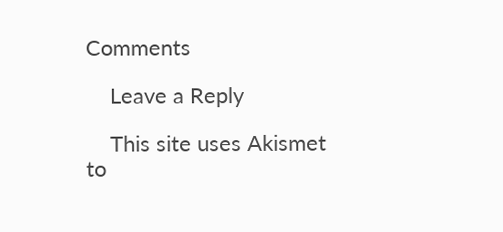Comments

    Leave a Reply

    This site uses Akismet to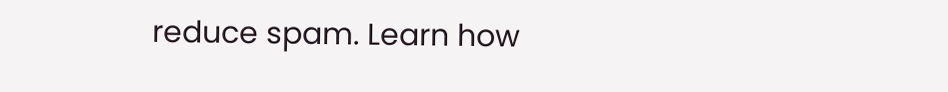reduce spam. Learn how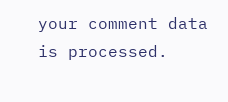your comment data is processed.